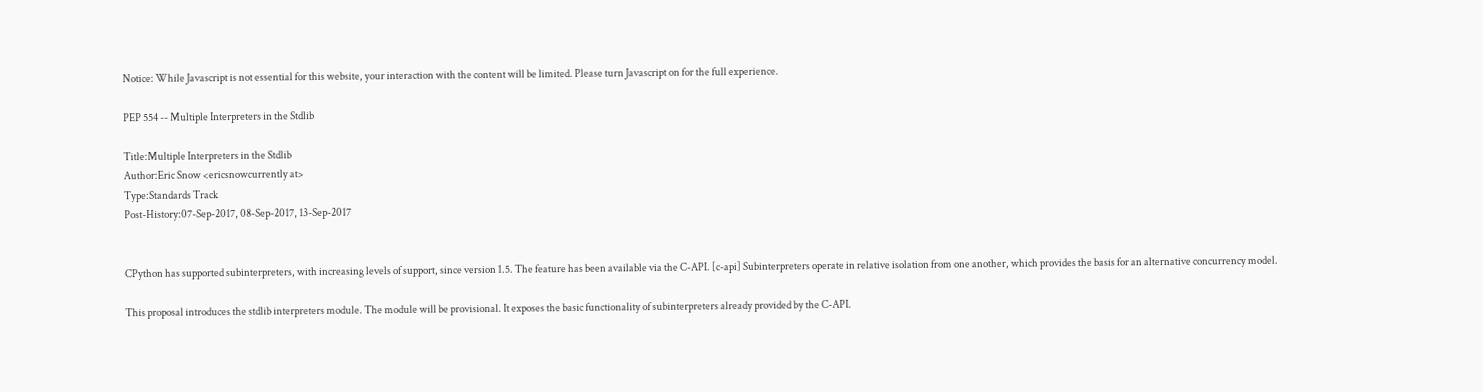Notice: While Javascript is not essential for this website, your interaction with the content will be limited. Please turn Javascript on for the full experience.

PEP 554 -- Multiple Interpreters in the Stdlib

Title:Multiple Interpreters in the Stdlib
Author:Eric Snow <ericsnowcurrently at>
Type:Standards Track
Post-History:07-Sep-2017, 08-Sep-2017, 13-Sep-2017


CPython has supported subinterpreters, with increasing levels of support, since version 1.5. The feature has been available via the C-API. [c-api] Subinterpreters operate in relative isolation from one another, which provides the basis for an alternative concurrency model.

This proposal introduces the stdlib interpreters module. The module will be provisional. It exposes the basic functionality of subinterpreters already provided by the C-API.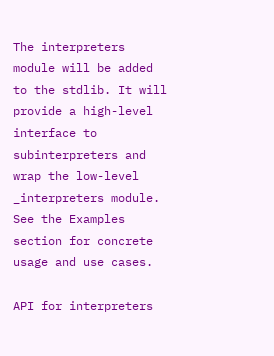The interpreters module will be added to the stdlib. It will provide a high-level interface to subinterpreters and wrap the low-level _interpreters module. See the Examples section for concrete usage and use cases.

API for interpreters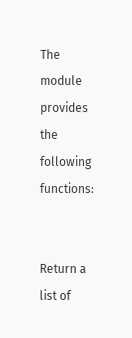The module provides the following functions:


Return a list of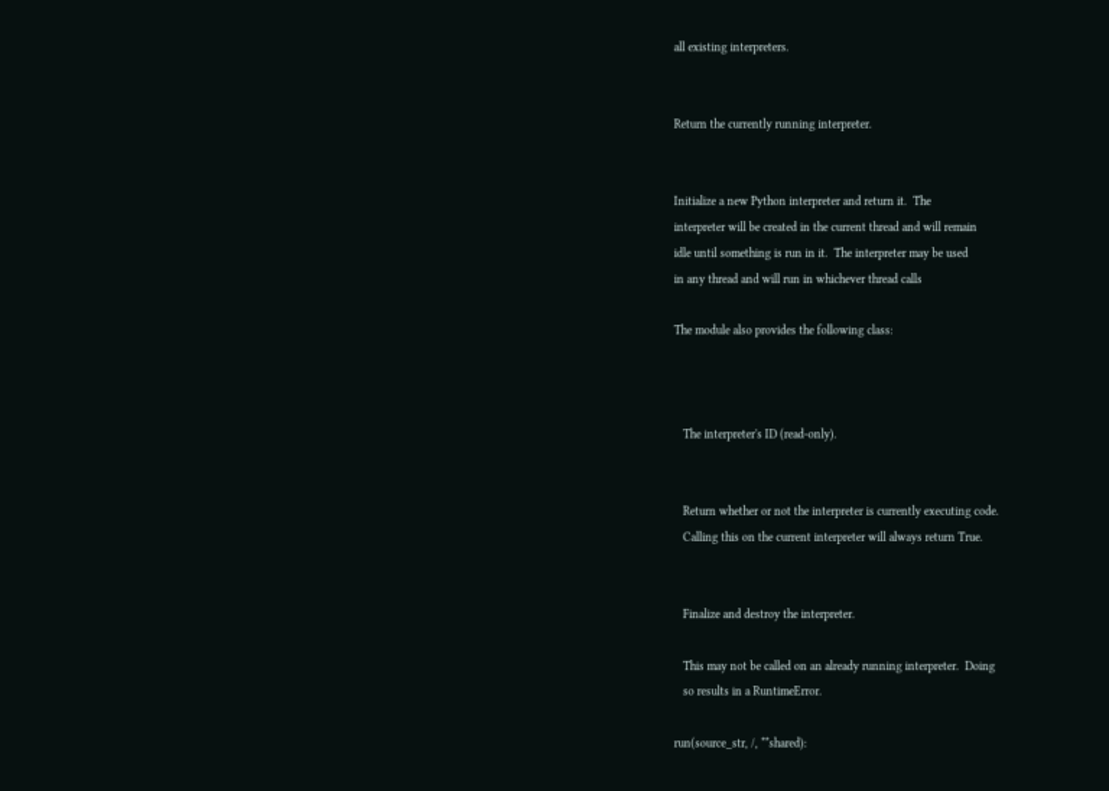all existing interpreters.


Return the currently running interpreter.


Initialize a new Python interpreter and return it.  The
interpreter will be created in the current thread and will remain
idle until something is run in it.  The interpreter may be used
in any thread and will run in whichever thread calls

The module also provides the following class:



   The interpreter's ID (read-only).


   Return whether or not the interpreter is currently executing code.
   Calling this on the current interpreter will always return True.


   Finalize and destroy the interpreter.

   This may not be called on an already running interpreter.  Doing
   so results in a RuntimeError.

run(source_str, /, **shared):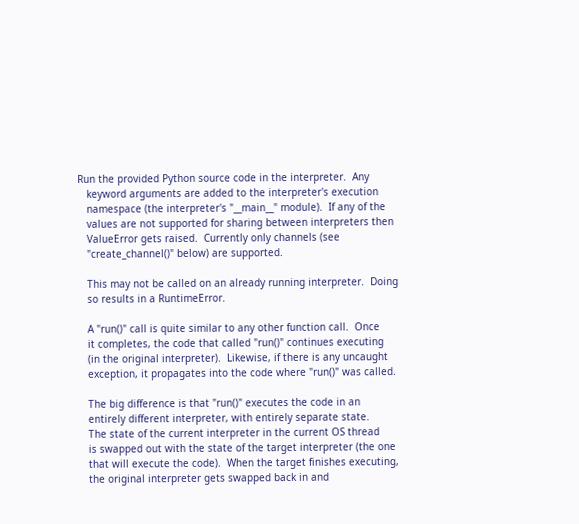Run the provided Python source code in the interpreter.  Any
   keyword arguments are added to the interpreter's execution
   namespace (the interpreter's "__main__" module).  If any of the
   values are not supported for sharing between interpreters then
   ValueError gets raised.  Currently only channels (see
   "create_channel()" below) are supported.

   This may not be called on an already running interpreter.  Doing
   so results in a RuntimeError.

   A "run()" call is quite similar to any other function call.  Once
   it completes, the code that called "run()" continues executing
   (in the original interpreter).  Likewise, if there is any uncaught
   exception, it propagates into the code where "run()" was called.

   The big difference is that "run()" executes the code in an
   entirely different interpreter, with entirely separate state.
   The state of the current interpreter in the current OS thread
   is swapped out with the state of the target interpreter (the one
   that will execute the code).  When the target finishes executing,
   the original interpreter gets swapped back in and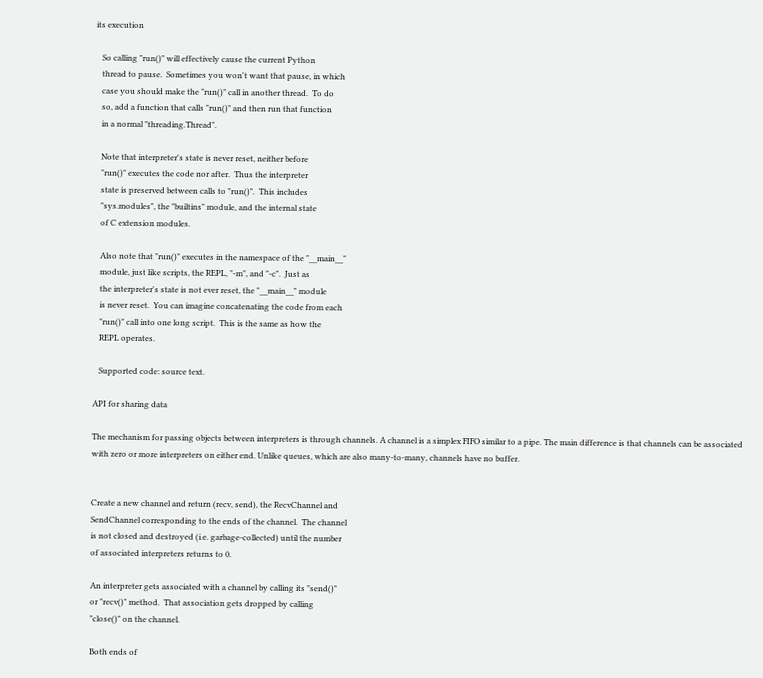its execution

   So calling "run()" will effectively cause the current Python
   thread to pause.  Sometimes you won't want that pause, in which
   case you should make the "run()" call in another thread.  To do
   so, add a function that calls "run()" and then run that function
   in a normal "threading.Thread".

   Note that interpreter's state is never reset, neither before
   "run()" executes the code nor after.  Thus the interpreter
   state is preserved between calls to "run()".  This includes
   "sys.modules", the "builtins" module, and the internal state
   of C extension modules.

   Also note that "run()" executes in the namespace of the "__main__"
   module, just like scripts, the REPL, "-m", and "-c".  Just as
   the interpreter's state is not ever reset, the "__main__" module
   is never reset.  You can imagine concatenating the code from each
   "run()" call into one long script.  This is the same as how the
   REPL operates.

   Supported code: source text.

API for sharing data

The mechanism for passing objects between interpreters is through channels. A channel is a simplex FIFO similar to a pipe. The main difference is that channels can be associated with zero or more interpreters on either end. Unlike queues, which are also many-to-many, channels have no buffer.


Create a new channel and return (recv, send), the RecvChannel and
SendChannel corresponding to the ends of the channel.  The channel
is not closed and destroyed (i.e. garbage-collected) until the number
of associated interpreters returns to 0.

An interpreter gets associated with a channel by calling its "send()"
or "recv()" method.  That association gets dropped by calling
"close()" on the channel.

Both ends of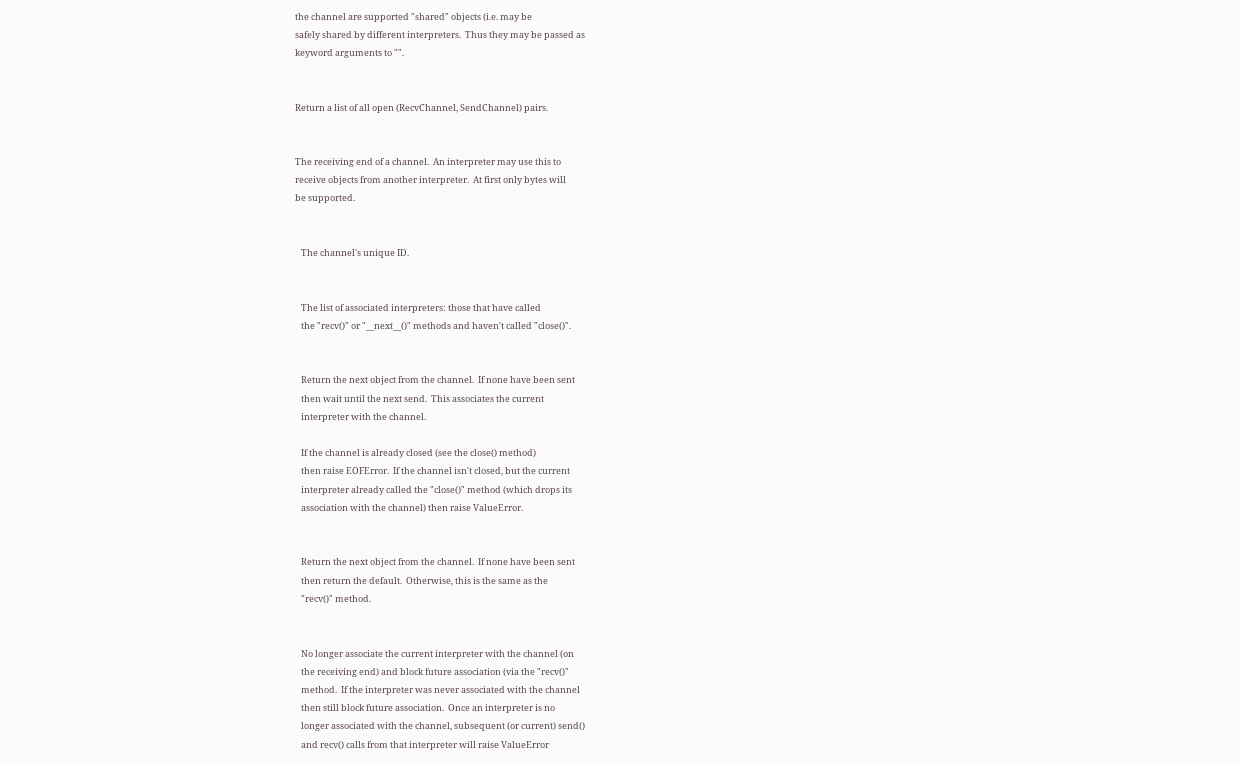the channel are supported "shared" objects (i.e. may be
safely shared by different interpreters.  Thus they may be passed as
keyword arguments to "".


Return a list of all open (RecvChannel, SendChannel) pairs.


The receiving end of a channel.  An interpreter may use this to
receive objects from another interpreter.  At first only bytes will
be supported.


   The channel's unique ID.


   The list of associated interpreters: those that have called
   the "recv()" or "__next__()" methods and haven't called "close()".


   Return the next object from the channel.  If none have been sent
   then wait until the next send.  This associates the current
   interpreter with the channel.

   If the channel is already closed (see the close() method)
   then raise EOFError.  If the channel isn't closed, but the current
   interpreter already called the "close()" method (which drops its
   association with the channel) then raise ValueError.


   Return the next object from the channel.  If none have been sent
   then return the default.  Otherwise, this is the same as the
   "recv()" method.


   No longer associate the current interpreter with the channel (on
   the receiving end) and block future association (via the "recv()"
   method.  If the interpreter was never associated with the channel
   then still block future association.  Once an interpreter is no
   longer associated with the channel, subsequent (or current) send()
   and recv() calls from that interpreter will raise ValueError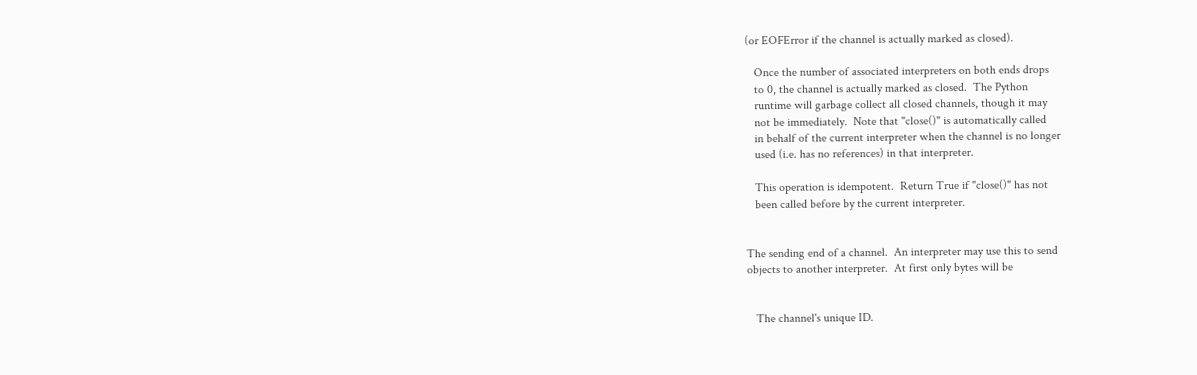(or EOFError if the channel is actually marked as closed).

   Once the number of associated interpreters on both ends drops
   to 0, the channel is actually marked as closed.  The Python
   runtime will garbage collect all closed channels, though it may
   not be immediately.  Note that "close()" is automatically called
   in behalf of the current interpreter when the channel is no longer
   used (i.e. has no references) in that interpreter.

   This operation is idempotent.  Return True if "close()" has not
   been called before by the current interpreter.


The sending end of a channel.  An interpreter may use this to send
objects to another interpreter.  At first only bytes will be


   The channel's unique ID.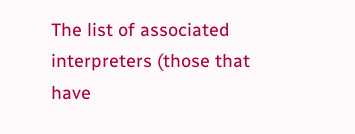The list of associated interpreters (those that have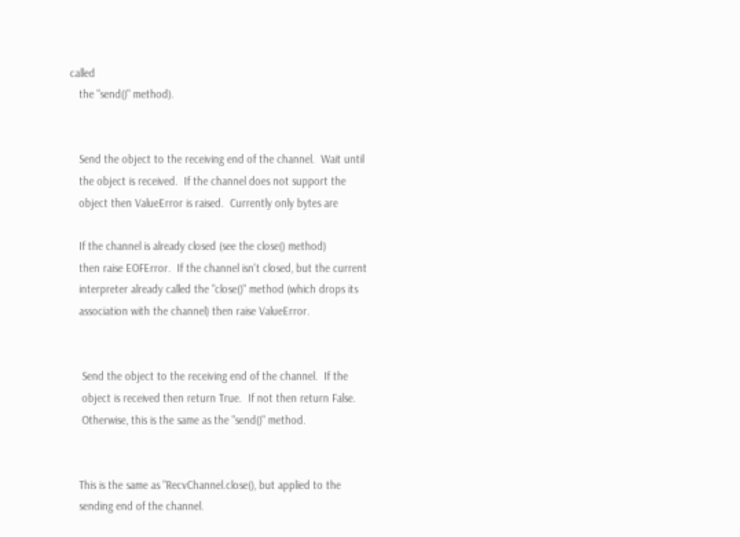called
   the "send()" method).


   Send the object to the receiving end of the channel.  Wait until
   the object is received.  If the channel does not support the
   object then ValueError is raised.  Currently only bytes are

   If the channel is already closed (see the close() method)
   then raise EOFError.  If the channel isn't closed, but the current
   interpreter already called the "close()" method (which drops its
   association with the channel) then raise ValueError.


    Send the object to the receiving end of the channel.  If the
    object is received then return True.  If not then return False.
    Otherwise, this is the same as the "send()" method.


   This is the same as "RecvChannel.close(), but applied to the
   sending end of the channel.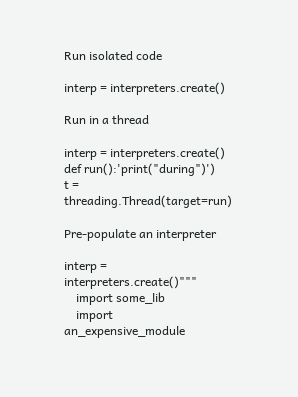Run isolated code

interp = interpreters.create()

Run in a thread

interp = interpreters.create()
def run():'print("during")')
t = threading.Thread(target=run)

Pre-populate an interpreter

interp = interpreters.create()"""
    import some_lib
    import an_expensive_module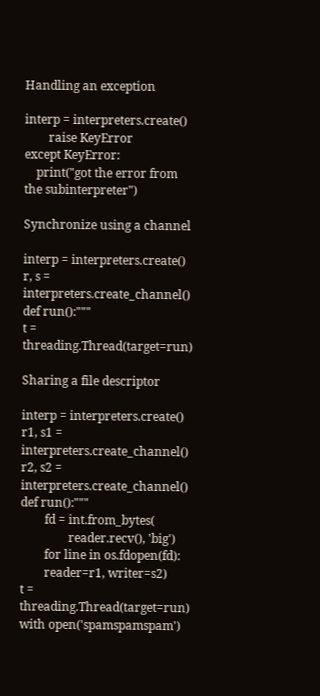Handling an exception

interp = interpreters.create()
        raise KeyError
except KeyError:
    print("got the error from the subinterpreter")

Synchronize using a channel

interp = interpreters.create()
r, s = interpreters.create_channel()
def run():"""
t = threading.Thread(target=run)

Sharing a file descriptor

interp = interpreters.create()
r1, s1 = interpreters.create_channel()
r2, s2 = interpreters.create_channel()
def run():"""
        fd = int.from_bytes(
                reader.recv(), 'big')
        for line in os.fdopen(fd):
        reader=r1, writer=s2)
t = threading.Thread(target=run)
with open('spamspamspam')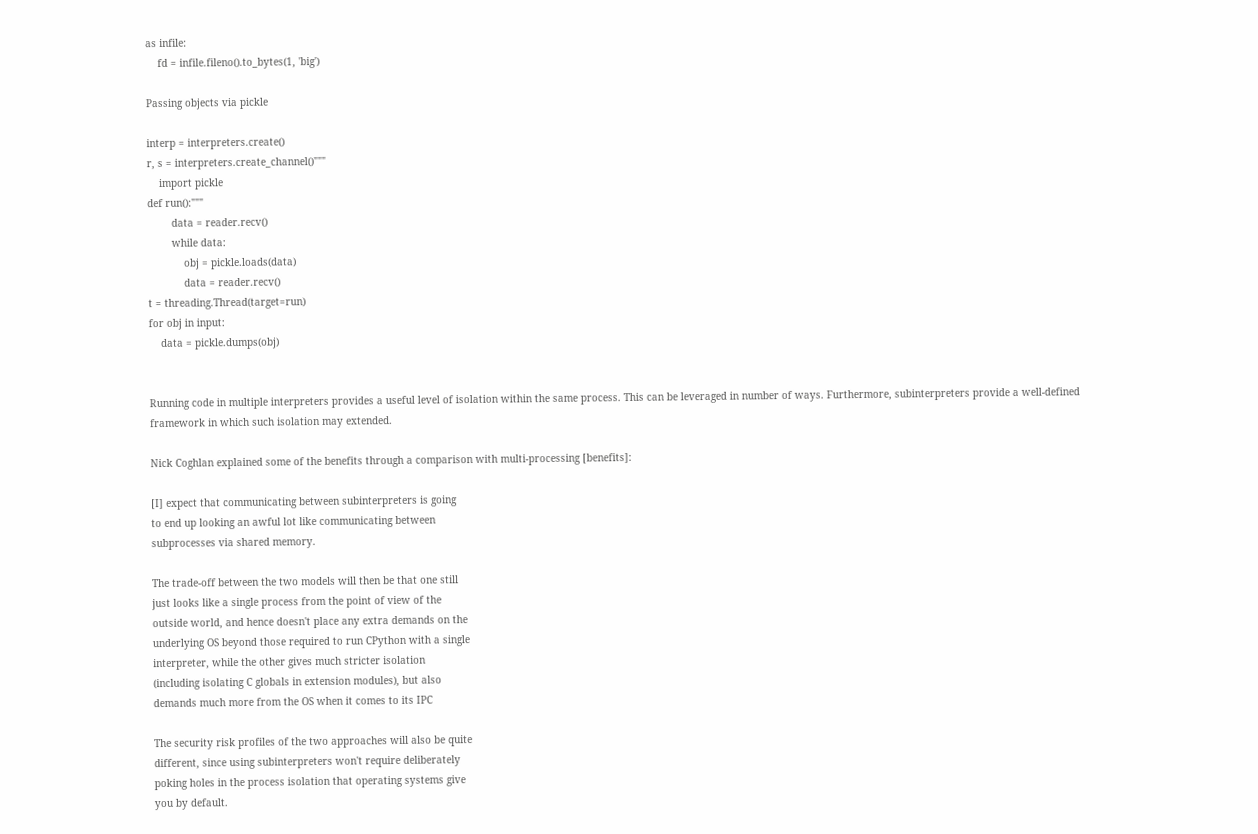as infile:
    fd = infile.fileno().to_bytes(1, 'big')

Passing objects via pickle

interp = interpreters.create()
r, s = interpreters.create_channel()"""
    import pickle
def run():"""
        data = reader.recv()
        while data:
            obj = pickle.loads(data)
            data = reader.recv()
t = threading.Thread(target=run)
for obj in input:
    data = pickle.dumps(obj)


Running code in multiple interpreters provides a useful level of isolation within the same process. This can be leveraged in number of ways. Furthermore, subinterpreters provide a well-defined framework in which such isolation may extended.

Nick Coghlan explained some of the benefits through a comparison with multi-processing [benefits]:

[I] expect that communicating between subinterpreters is going
to end up looking an awful lot like communicating between
subprocesses via shared memory.

The trade-off between the two models will then be that one still
just looks like a single process from the point of view of the
outside world, and hence doesn't place any extra demands on the
underlying OS beyond those required to run CPython with a single
interpreter, while the other gives much stricter isolation
(including isolating C globals in extension modules), but also
demands much more from the OS when it comes to its IPC

The security risk profiles of the two approaches will also be quite
different, since using subinterpreters won't require deliberately
poking holes in the process isolation that operating systems give
you by default.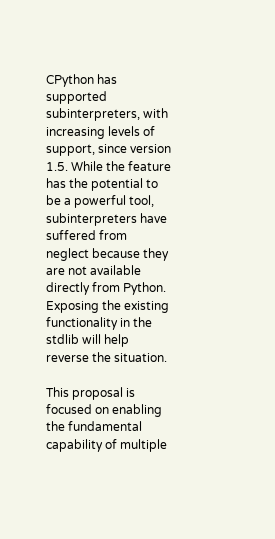CPython has supported subinterpreters, with increasing levels of support, since version 1.5. While the feature has the potential to be a powerful tool, subinterpreters have suffered from neglect because they are not available directly from Python. Exposing the existing functionality in the stdlib will help reverse the situation.

This proposal is focused on enabling the fundamental capability of multiple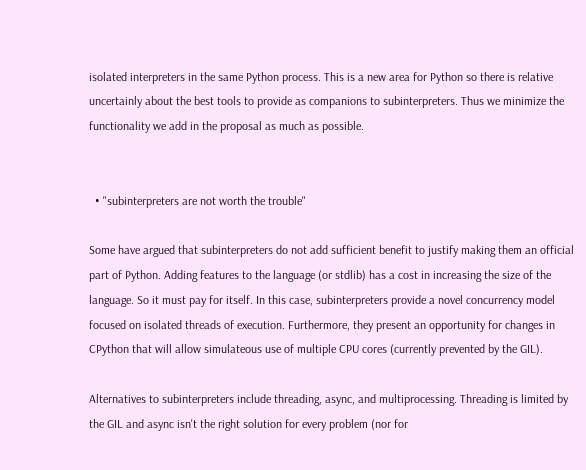isolated interpreters in the same Python process. This is a new area for Python so there is relative uncertainly about the best tools to provide as companions to subinterpreters. Thus we minimize the functionality we add in the proposal as much as possible.


  • "subinterpreters are not worth the trouble"

Some have argued that subinterpreters do not add sufficient benefit to justify making them an official part of Python. Adding features to the language (or stdlib) has a cost in increasing the size of the language. So it must pay for itself. In this case, subinterpreters provide a novel concurrency model focused on isolated threads of execution. Furthermore, they present an opportunity for changes in CPython that will allow simulateous use of multiple CPU cores (currently prevented by the GIL).

Alternatives to subinterpreters include threading, async, and multiprocessing. Threading is limited by the GIL and async isn't the right solution for every problem (nor for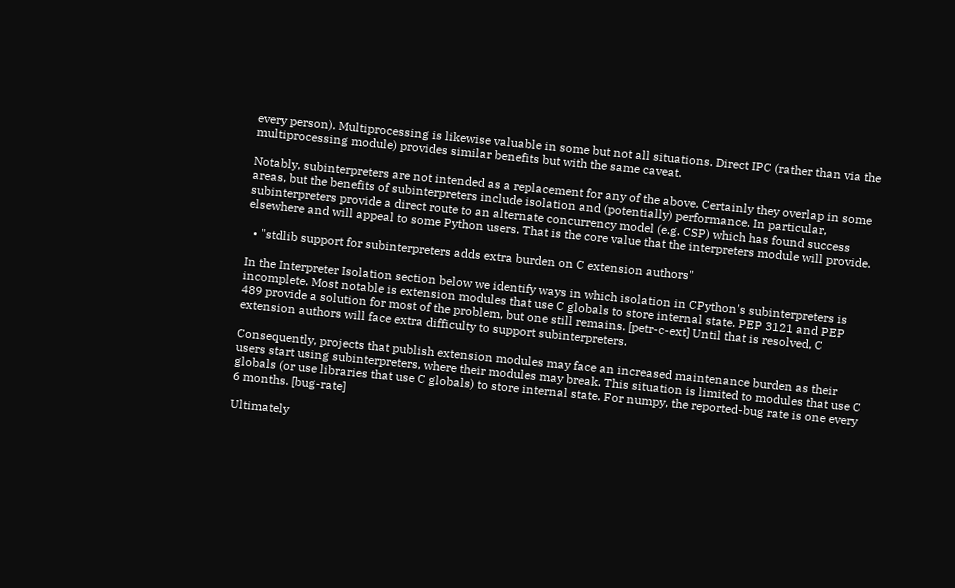every person). Multiprocessing is likewise valuable in some but not all situations. Direct IPC (rather than via the multiprocessing module) provides similar benefits but with the same caveat.

Notably, subinterpreters are not intended as a replacement for any of the above. Certainly they overlap in some areas, but the benefits of subinterpreters include isolation and (potentially) performance. In particular, subinterpreters provide a direct route to an alternate concurrency model (e.g. CSP) which has found success elsewhere and will appeal to some Python users. That is the core value that the interpreters module will provide.

  • "stdlib support for subinterpreters adds extra burden on C extension authors"

In the Interpreter Isolation section below we identify ways in which isolation in CPython's subinterpreters is incomplete. Most notable is extension modules that use C globals to store internal state. PEP 3121 and PEP 489 provide a solution for most of the problem, but one still remains. [petr-c-ext] Until that is resolved, C extension authors will face extra difficulty to support subinterpreters.

Consequently, projects that publish extension modules may face an increased maintenance burden as their users start using subinterpreters, where their modules may break. This situation is limited to modules that use C globals (or use libraries that use C globals) to store internal state. For numpy, the reported-bug rate is one every 6 months. [bug-rate]

Ultimately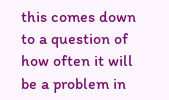this comes down to a question of how often it will be a problem in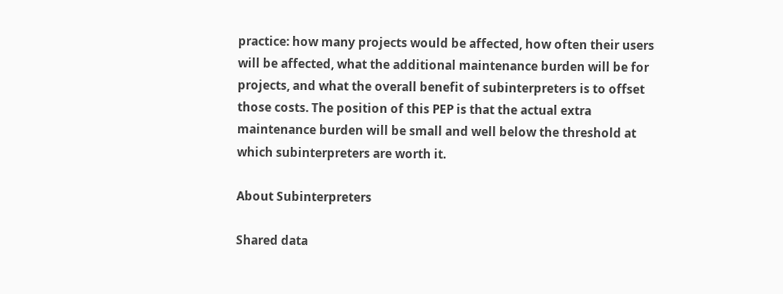practice: how many projects would be affected, how often their users will be affected, what the additional maintenance burden will be for projects, and what the overall benefit of subinterpreters is to offset those costs. The position of this PEP is that the actual extra maintenance burden will be small and well below the threshold at which subinterpreters are worth it.

About Subinterpreters

Shared data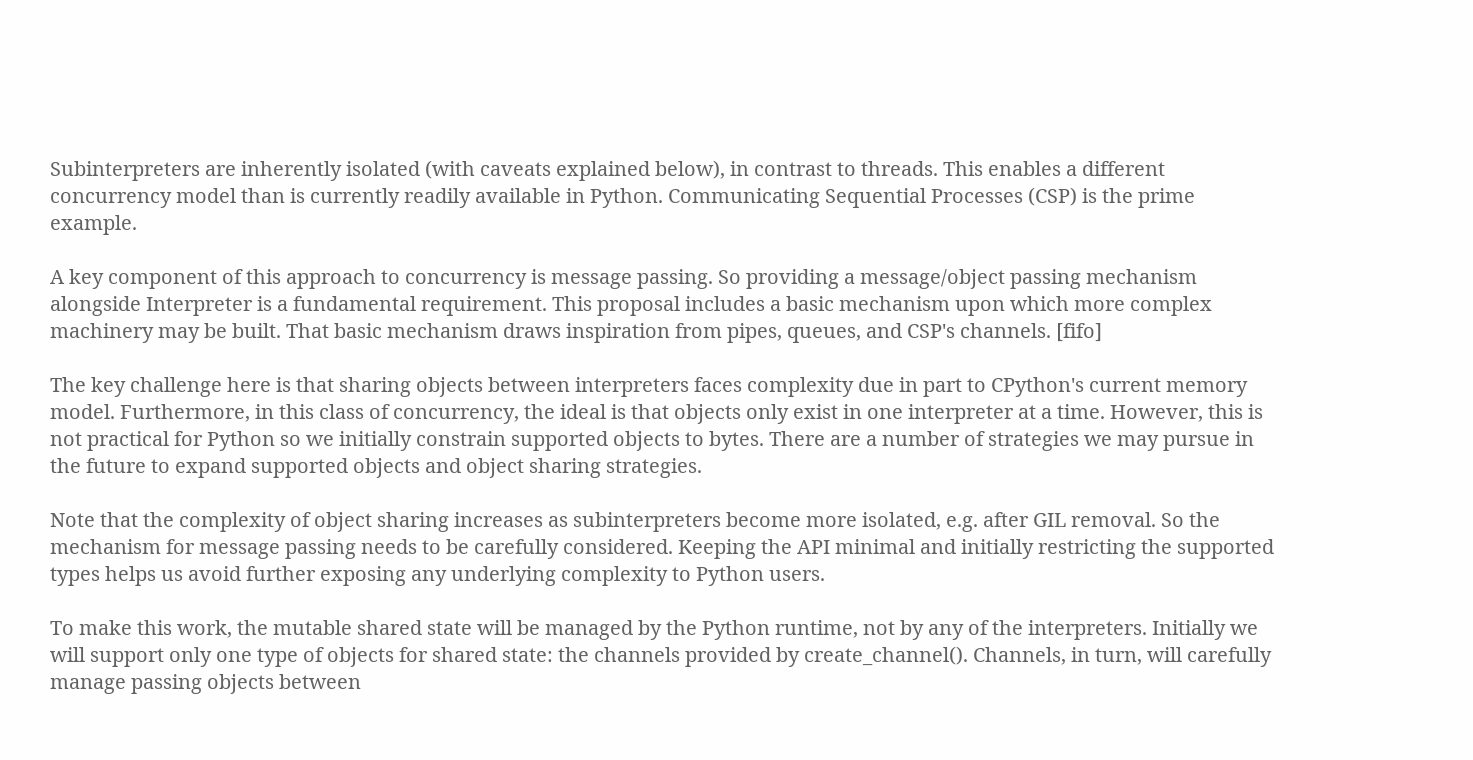Subinterpreters are inherently isolated (with caveats explained below), in contrast to threads. This enables a different concurrency model than is currently readily available in Python. Communicating Sequential Processes (CSP) is the prime example.

A key component of this approach to concurrency is message passing. So providing a message/object passing mechanism alongside Interpreter is a fundamental requirement. This proposal includes a basic mechanism upon which more complex machinery may be built. That basic mechanism draws inspiration from pipes, queues, and CSP's channels. [fifo]

The key challenge here is that sharing objects between interpreters faces complexity due in part to CPython's current memory model. Furthermore, in this class of concurrency, the ideal is that objects only exist in one interpreter at a time. However, this is not practical for Python so we initially constrain supported objects to bytes. There are a number of strategies we may pursue in the future to expand supported objects and object sharing strategies.

Note that the complexity of object sharing increases as subinterpreters become more isolated, e.g. after GIL removal. So the mechanism for message passing needs to be carefully considered. Keeping the API minimal and initially restricting the supported types helps us avoid further exposing any underlying complexity to Python users.

To make this work, the mutable shared state will be managed by the Python runtime, not by any of the interpreters. Initially we will support only one type of objects for shared state: the channels provided by create_channel(). Channels, in turn, will carefully manage passing objects between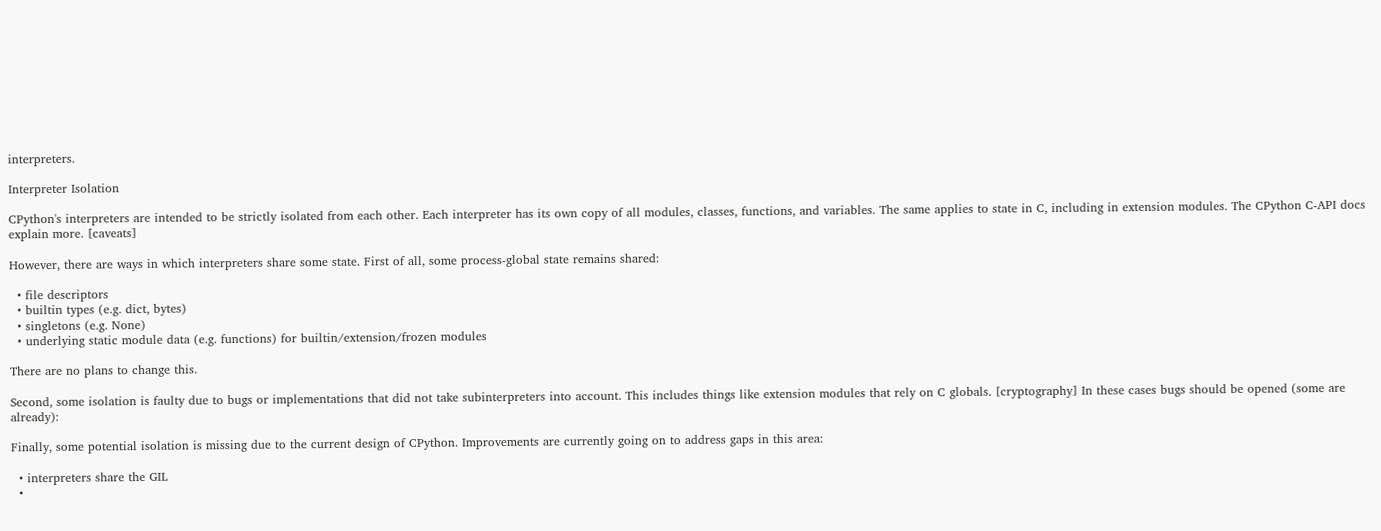interpreters.

Interpreter Isolation

CPython's interpreters are intended to be strictly isolated from each other. Each interpreter has its own copy of all modules, classes, functions, and variables. The same applies to state in C, including in extension modules. The CPython C-API docs explain more. [caveats]

However, there are ways in which interpreters share some state. First of all, some process-global state remains shared:

  • file descriptors
  • builtin types (e.g. dict, bytes)
  • singletons (e.g. None)
  • underlying static module data (e.g. functions) for builtin/extension/frozen modules

There are no plans to change this.

Second, some isolation is faulty due to bugs or implementations that did not take subinterpreters into account. This includes things like extension modules that rely on C globals. [cryptography] In these cases bugs should be opened (some are already):

Finally, some potential isolation is missing due to the current design of CPython. Improvements are currently going on to address gaps in this area:

  • interpreters share the GIL
  •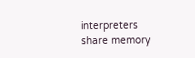interpreters share memory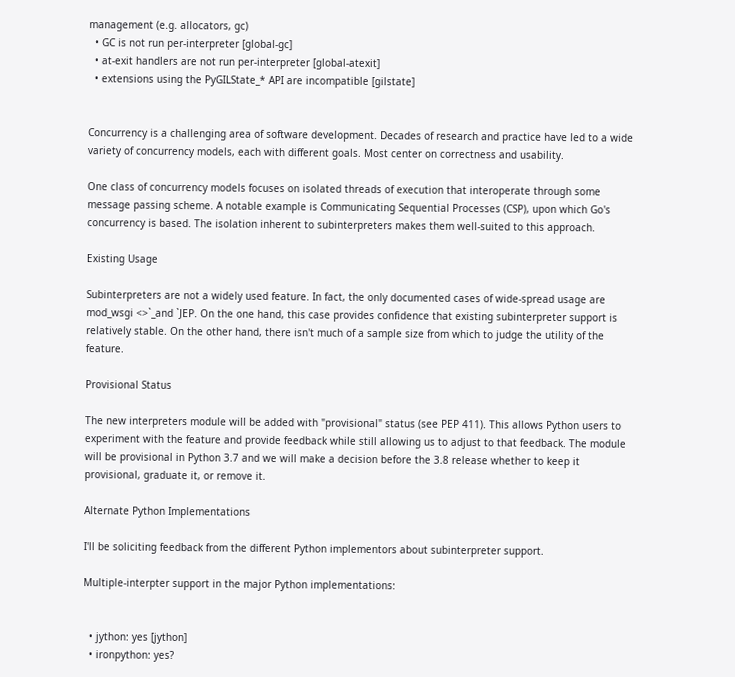management (e.g. allocators, gc)
  • GC is not run per-interpreter [global-gc]
  • at-exit handlers are not run per-interpreter [global-atexit]
  • extensions using the PyGILState_* API are incompatible [gilstate]


Concurrency is a challenging area of software development. Decades of research and practice have led to a wide variety of concurrency models, each with different goals. Most center on correctness and usability.

One class of concurrency models focuses on isolated threads of execution that interoperate through some message passing scheme. A notable example is Communicating Sequential Processes (CSP), upon which Go's concurrency is based. The isolation inherent to subinterpreters makes them well-suited to this approach.

Existing Usage

Subinterpreters are not a widely used feature. In fact, the only documented cases of wide-spread usage are mod_wsgi <>`_and `JEP. On the one hand, this case provides confidence that existing subinterpreter support is relatively stable. On the other hand, there isn't much of a sample size from which to judge the utility of the feature.

Provisional Status

The new interpreters module will be added with "provisional" status (see PEP 411). This allows Python users to experiment with the feature and provide feedback while still allowing us to adjust to that feedback. The module will be provisional in Python 3.7 and we will make a decision before the 3.8 release whether to keep it provisional, graduate it, or remove it.

Alternate Python Implementations

I'll be soliciting feedback from the different Python implementors about subinterpreter support.

Multiple-interpter support in the major Python implementations:


  • jython: yes [jython]
  • ironpython: yes?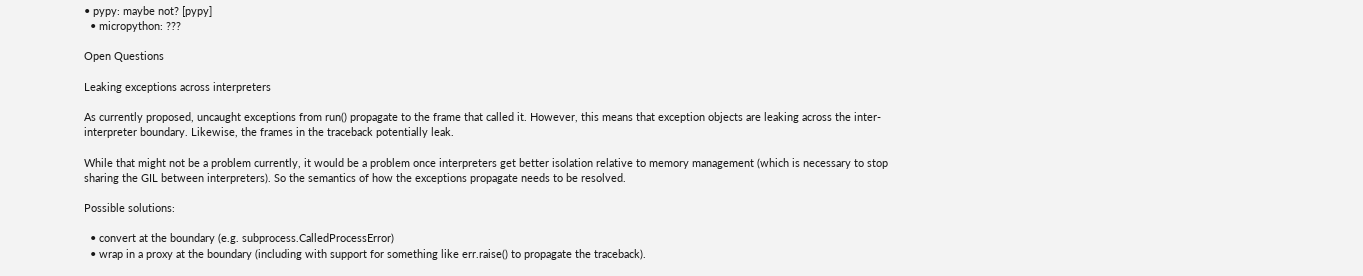• pypy: maybe not? [pypy]
  • micropython: ???

Open Questions

Leaking exceptions across interpreters

As currently proposed, uncaught exceptions from run() propagate to the frame that called it. However, this means that exception objects are leaking across the inter-interpreter boundary. Likewise, the frames in the traceback potentially leak.

While that might not be a problem currently, it would be a problem once interpreters get better isolation relative to memory management (which is necessary to stop sharing the GIL between interpreters). So the semantics of how the exceptions propagate needs to be resolved.

Possible solutions:

  • convert at the boundary (e.g. subprocess.CalledProcessError)
  • wrap in a proxy at the boundary (including with support for something like err.raise() to propagate the traceback).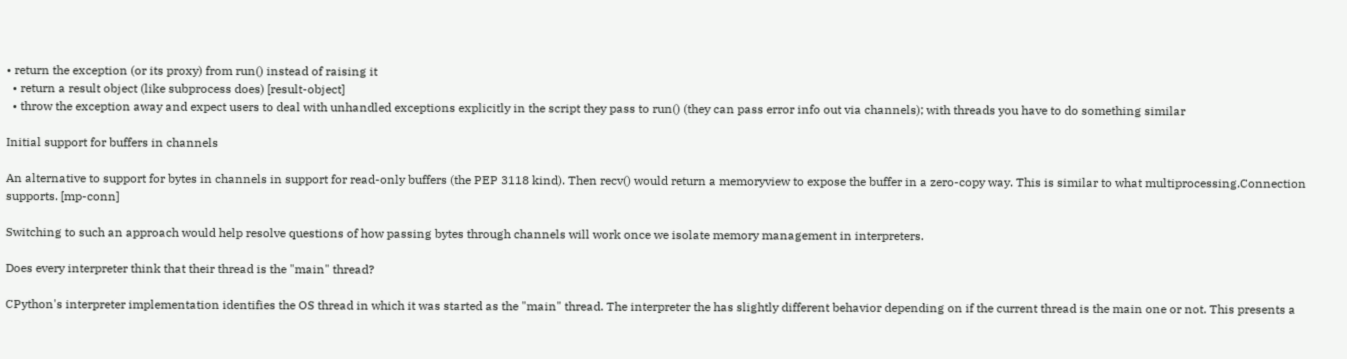• return the exception (or its proxy) from run() instead of raising it
  • return a result object (like subprocess does) [result-object]
  • throw the exception away and expect users to deal with unhandled exceptions explicitly in the script they pass to run() (they can pass error info out via channels); with threads you have to do something similar

Initial support for buffers in channels

An alternative to support for bytes in channels in support for read-only buffers (the PEP 3118 kind). Then recv() would return a memoryview to expose the buffer in a zero-copy way. This is similar to what multiprocessing.Connection supports. [mp-conn]

Switching to such an approach would help resolve questions of how passing bytes through channels will work once we isolate memory management in interpreters.

Does every interpreter think that their thread is the "main" thread?

CPython's interpreter implementation identifies the OS thread in which it was started as the "main" thread. The interpreter the has slightly different behavior depending on if the current thread is the main one or not. This presents a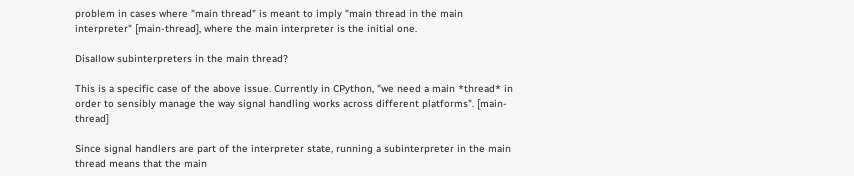problem in cases where "main thread" is meant to imply "main thread in the main interpreter" [main-thread], where the main interpreter is the initial one.

Disallow subinterpreters in the main thread?

This is a specific case of the above issue. Currently in CPython, "we need a main *thread* in order to sensibly manage the way signal handling works across different platforms". [main-thread]

Since signal handlers are part of the interpreter state, running a subinterpreter in the main thread means that the main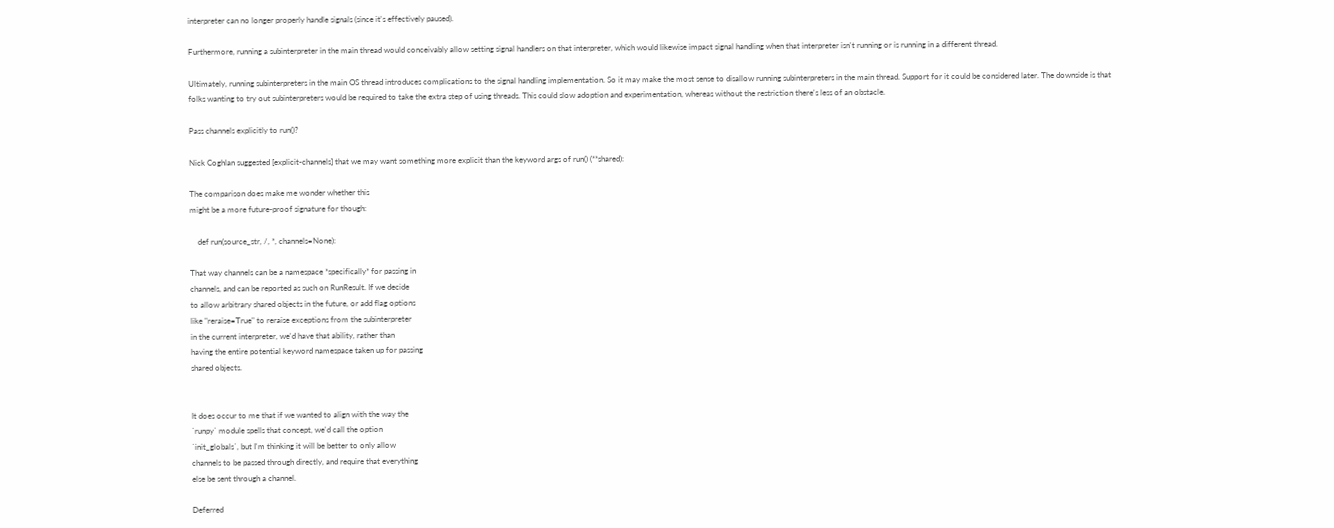interpreter can no longer properly handle signals (since it's effectively paused).

Furthermore, running a subinterpreter in the main thread would conceivably allow setting signal handlers on that interpreter, which would likewise impact signal handling when that interpreter isn't running or is running in a different thread.

Ultimately, running subinterpreters in the main OS thread introduces complications to the signal handling implementation. So it may make the most sense to disallow running subinterpreters in the main thread. Support for it could be considered later. The downside is that folks wanting to try out subinterpreters would be required to take the extra step of using threads. This could slow adoption and experimentation, whereas without the restriction there's less of an obstacle.

Pass channels explicitly to run()?

Nick Coghlan suggested [explicit-channels] that we may want something more explicit than the keyword args of run() (**shared):

The comparison does make me wonder whether this
might be a more future-proof signature for though:

    def run(source_str, /, *, channels=None):

That way channels can be a namespace *specifically* for passing in
channels, and can be reported as such on RunResult. If we decide
to allow arbitrary shared objects in the future, or add flag options
like "reraise=True" to reraise exceptions from the subinterpreter
in the current interpreter, we'd have that ability, rather than
having the entire potential keyword namespace taken up for passing
shared objects.


It does occur to me that if we wanted to align with the way the
`runpy` module spells that concept, we'd call the option
`init_globals`, but I'm thinking it will be better to only allow
channels to be passed through directly, and require that everything
else be sent through a channel.

Deferred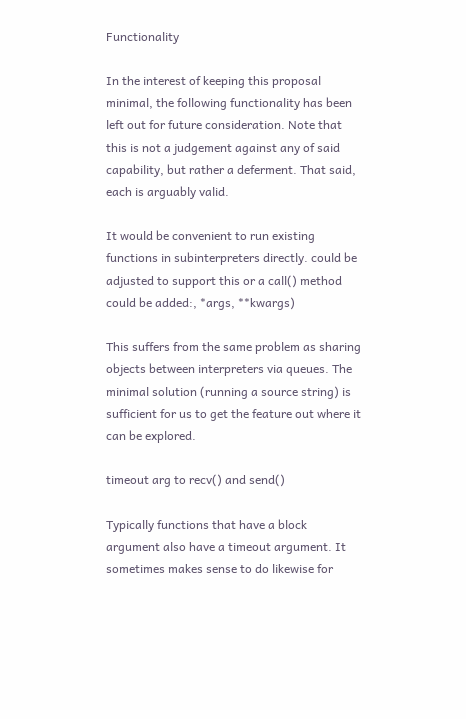Functionality

In the interest of keeping this proposal minimal, the following functionality has been left out for future consideration. Note that this is not a judgement against any of said capability, but rather a deferment. That said, each is arguably valid.

It would be convenient to run existing functions in subinterpreters directly. could be adjusted to support this or a call() method could be added:, *args, **kwargs)

This suffers from the same problem as sharing objects between interpreters via queues. The minimal solution (running a source string) is sufficient for us to get the feature out where it can be explored.

timeout arg to recv() and send()

Typically functions that have a block argument also have a timeout argument. It sometimes makes sense to do likewise for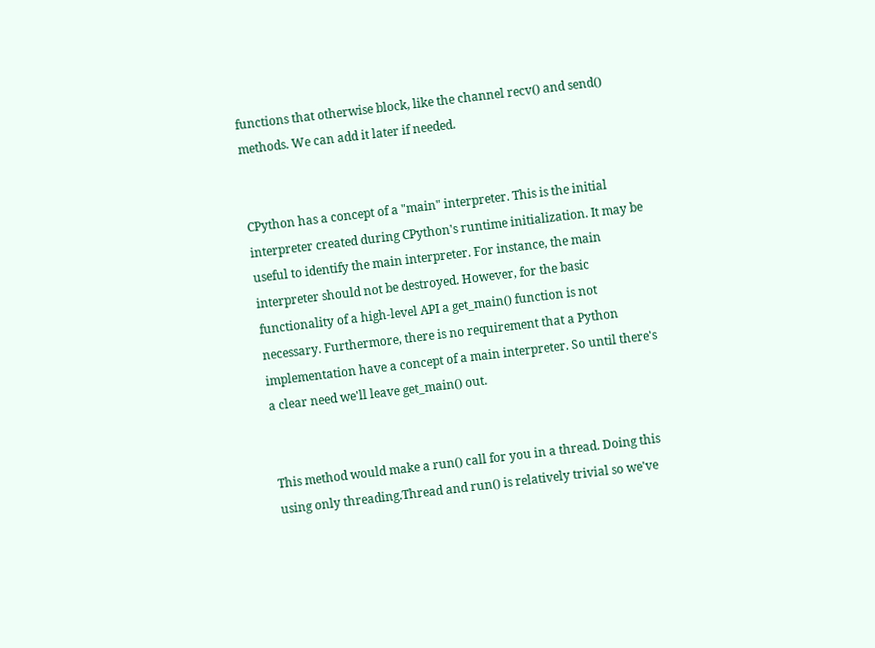functions that otherwise block, like the channel recv() and send() methods. We can add it later if needed.


CPython has a concept of a "main" interpreter. This is the initial interpreter created during CPython's runtime initialization. It may be useful to identify the main interpreter. For instance, the main interpreter should not be destroyed. However, for the basic functionality of a high-level API a get_main() function is not necessary. Furthermore, there is no requirement that a Python implementation have a concept of a main interpreter. So until there's a clear need we'll leave get_main() out.


This method would make a run() call for you in a thread. Doing this using only threading.Thread and run() is relatively trivial so we've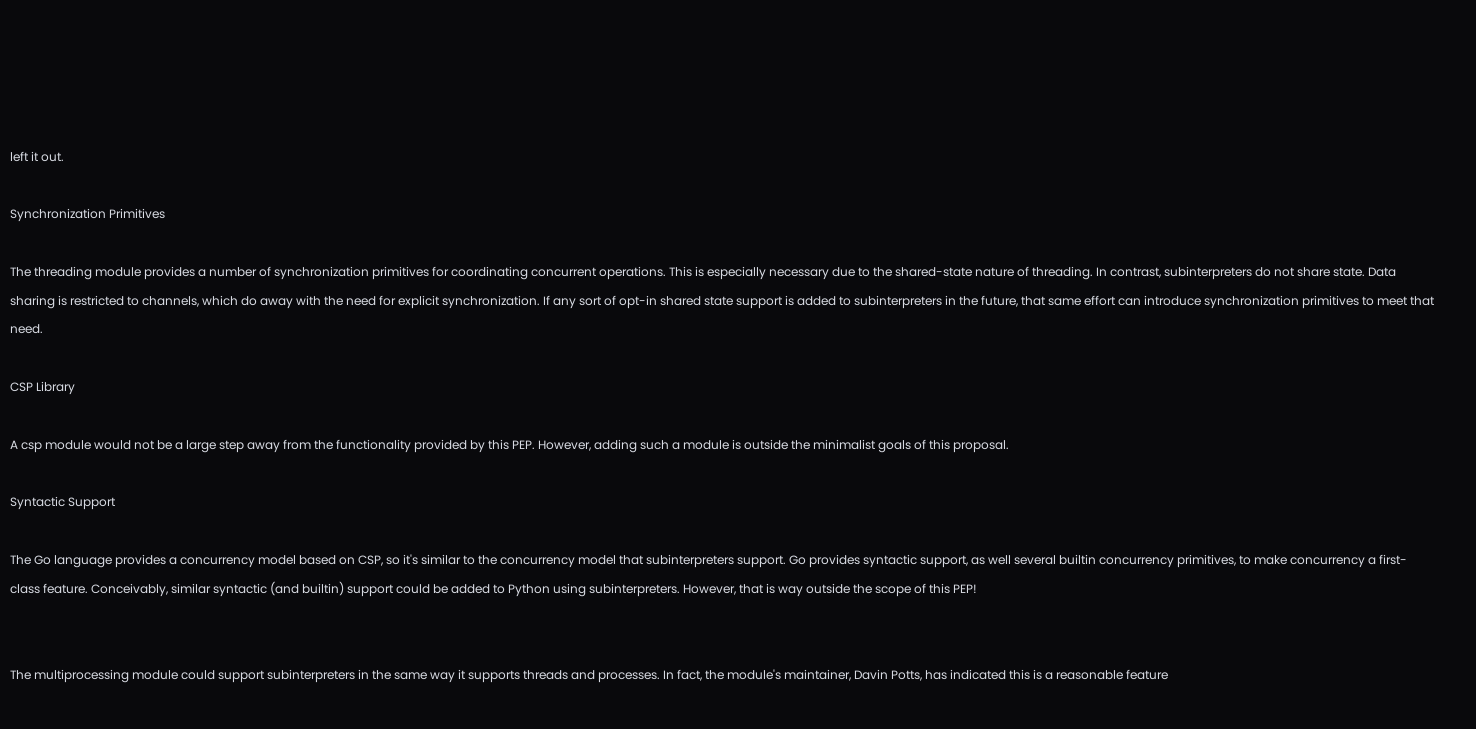left it out.

Synchronization Primitives

The threading module provides a number of synchronization primitives for coordinating concurrent operations. This is especially necessary due to the shared-state nature of threading. In contrast, subinterpreters do not share state. Data sharing is restricted to channels, which do away with the need for explicit synchronization. If any sort of opt-in shared state support is added to subinterpreters in the future, that same effort can introduce synchronization primitives to meet that need.

CSP Library

A csp module would not be a large step away from the functionality provided by this PEP. However, adding such a module is outside the minimalist goals of this proposal.

Syntactic Support

The Go language provides a concurrency model based on CSP, so it's similar to the concurrency model that subinterpreters support. Go provides syntactic support, as well several builtin concurrency primitives, to make concurrency a first-class feature. Conceivably, similar syntactic (and builtin) support could be added to Python using subinterpreters. However, that is way outside the scope of this PEP!


The multiprocessing module could support subinterpreters in the same way it supports threads and processes. In fact, the module's maintainer, Davin Potts, has indicated this is a reasonable feature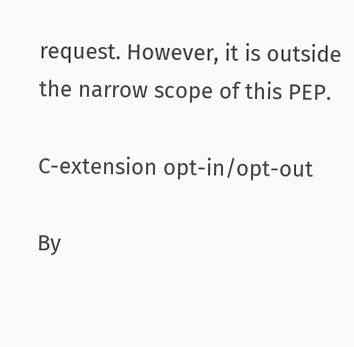request. However, it is outside the narrow scope of this PEP.

C-extension opt-in/opt-out

By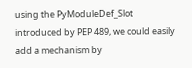using the PyModuleDef_Slot introduced by PEP 489, we could easily add a mechanism by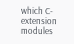which C-extension modules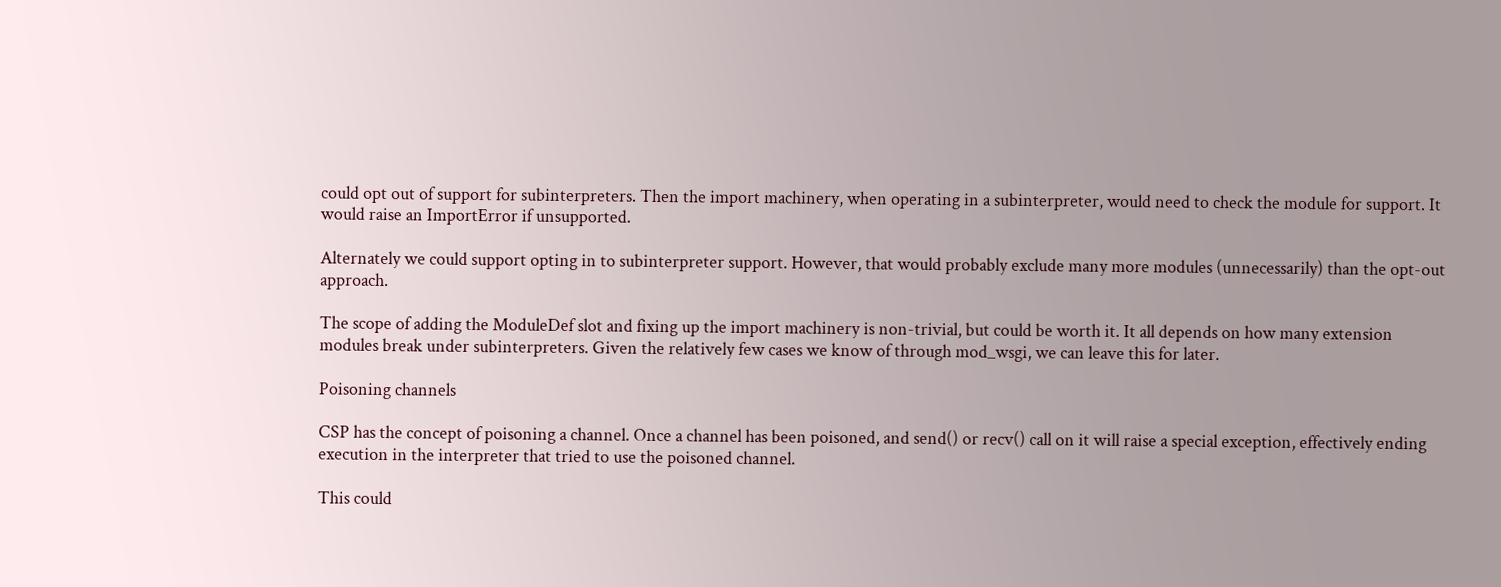could opt out of support for subinterpreters. Then the import machinery, when operating in a subinterpreter, would need to check the module for support. It would raise an ImportError if unsupported.

Alternately we could support opting in to subinterpreter support. However, that would probably exclude many more modules (unnecessarily) than the opt-out approach.

The scope of adding the ModuleDef slot and fixing up the import machinery is non-trivial, but could be worth it. It all depends on how many extension modules break under subinterpreters. Given the relatively few cases we know of through mod_wsgi, we can leave this for later.

Poisoning channels

CSP has the concept of poisoning a channel. Once a channel has been poisoned, and send() or recv() call on it will raise a special exception, effectively ending execution in the interpreter that tried to use the poisoned channel.

This could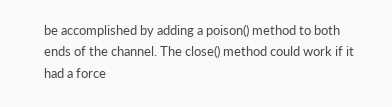be accomplished by adding a poison() method to both ends of the channel. The close() method could work if it had a force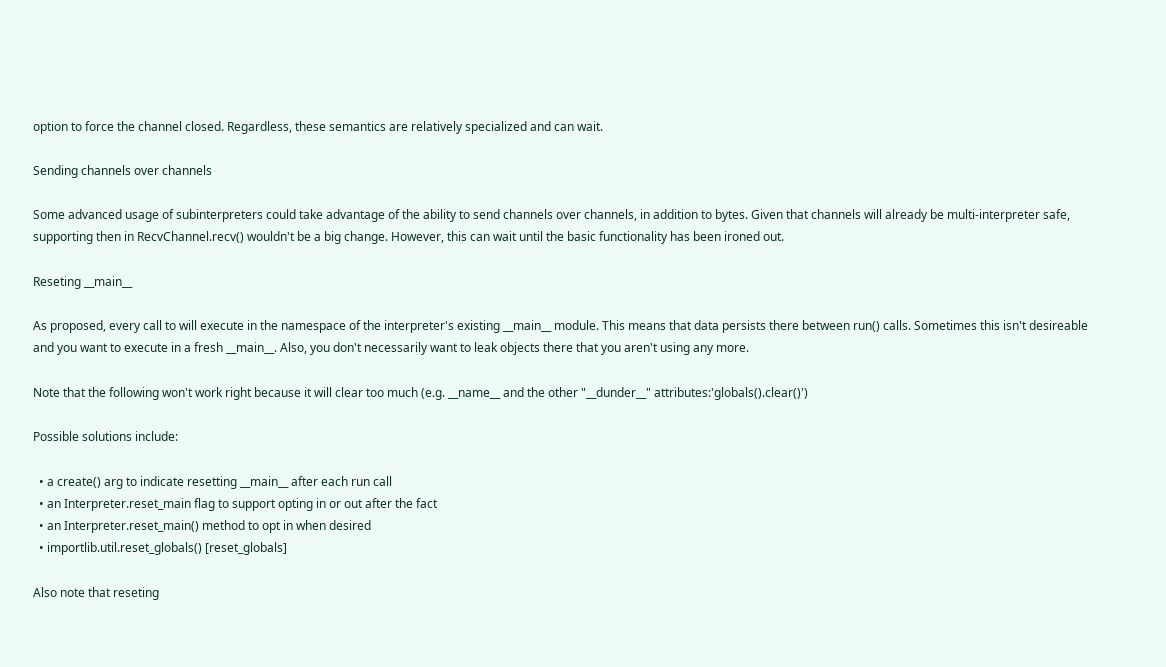option to force the channel closed. Regardless, these semantics are relatively specialized and can wait.

Sending channels over channels

Some advanced usage of subinterpreters could take advantage of the ability to send channels over channels, in addition to bytes. Given that channels will already be multi-interpreter safe, supporting then in RecvChannel.recv() wouldn't be a big change. However, this can wait until the basic functionality has been ironed out.

Reseting __main__

As proposed, every call to will execute in the namespace of the interpreter's existing __main__ module. This means that data persists there between run() calls. Sometimes this isn't desireable and you want to execute in a fresh __main__. Also, you don't necessarily want to leak objects there that you aren't using any more.

Note that the following won't work right because it will clear too much (e.g. __name__ and the other "__dunder__" attributes:'globals().clear()')

Possible solutions include:

  • a create() arg to indicate resetting __main__ after each run call
  • an Interpreter.reset_main flag to support opting in or out after the fact
  • an Interpreter.reset_main() method to opt in when desired
  • importlib.util.reset_globals() [reset_globals]

Also note that reseting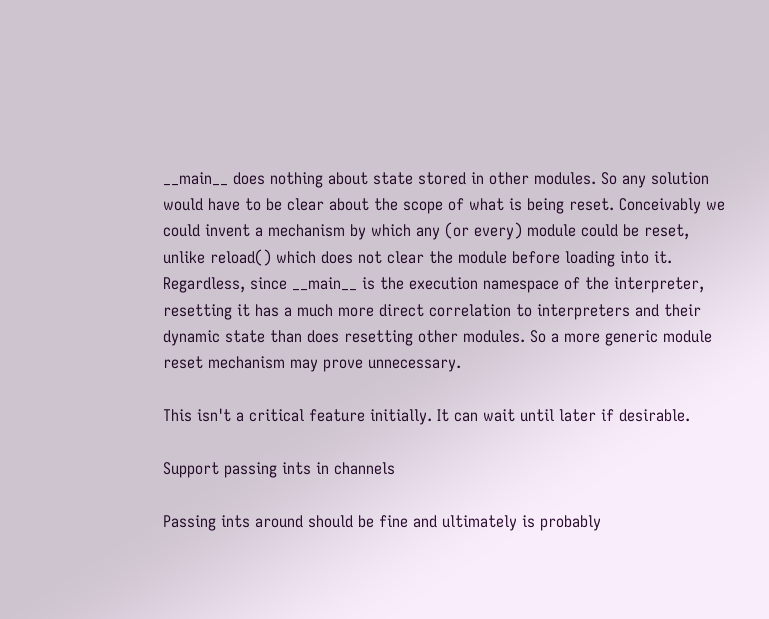__main__ does nothing about state stored in other modules. So any solution would have to be clear about the scope of what is being reset. Conceivably we could invent a mechanism by which any (or every) module could be reset, unlike reload() which does not clear the module before loading into it. Regardless, since __main__ is the execution namespace of the interpreter, resetting it has a much more direct correlation to interpreters and their dynamic state than does resetting other modules. So a more generic module reset mechanism may prove unnecessary.

This isn't a critical feature initially. It can wait until later if desirable.

Support passing ints in channels

Passing ints around should be fine and ultimately is probably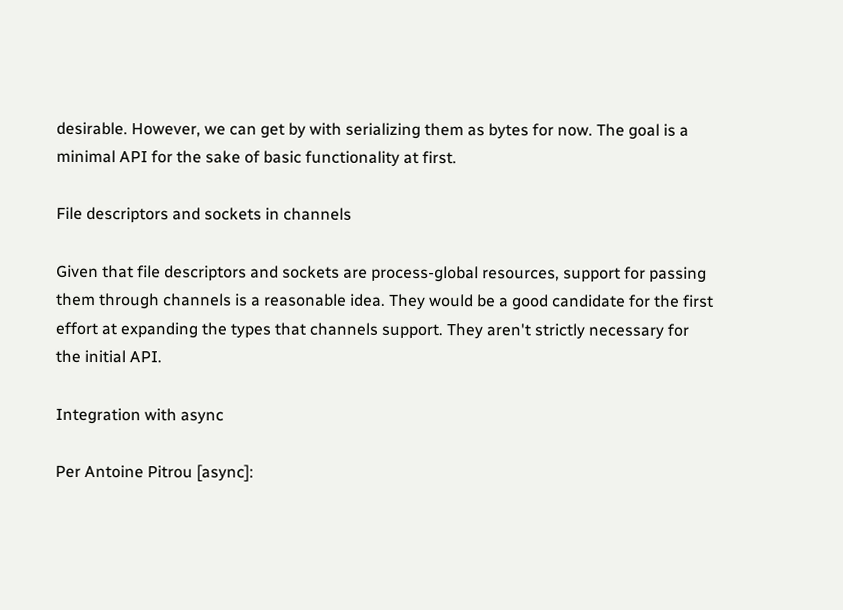desirable. However, we can get by with serializing them as bytes for now. The goal is a minimal API for the sake of basic functionality at first.

File descriptors and sockets in channels

Given that file descriptors and sockets are process-global resources, support for passing them through channels is a reasonable idea. They would be a good candidate for the first effort at expanding the types that channels support. They aren't strictly necessary for the initial API.

Integration with async

Per Antoine Pitrou [async]: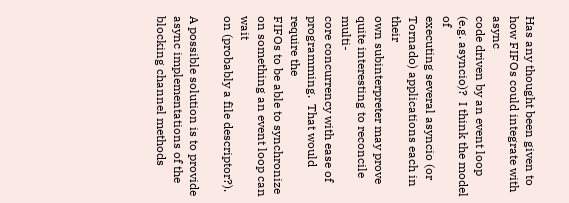Has any thought been given to how FIFOs could integrate with async
code driven by an event loop (e.g. asyncio)?  I think the model of
executing several asyncio (or Tornado) applications each in their
own subinterpreter may prove quite interesting to reconcile multi-
core concurrency with ease of programming.  That would require the
FIFOs to be able to synchronize on something an event loop can wait
on (probably a file descriptor?).

A possible solution is to provide async implementations of the blocking channel methods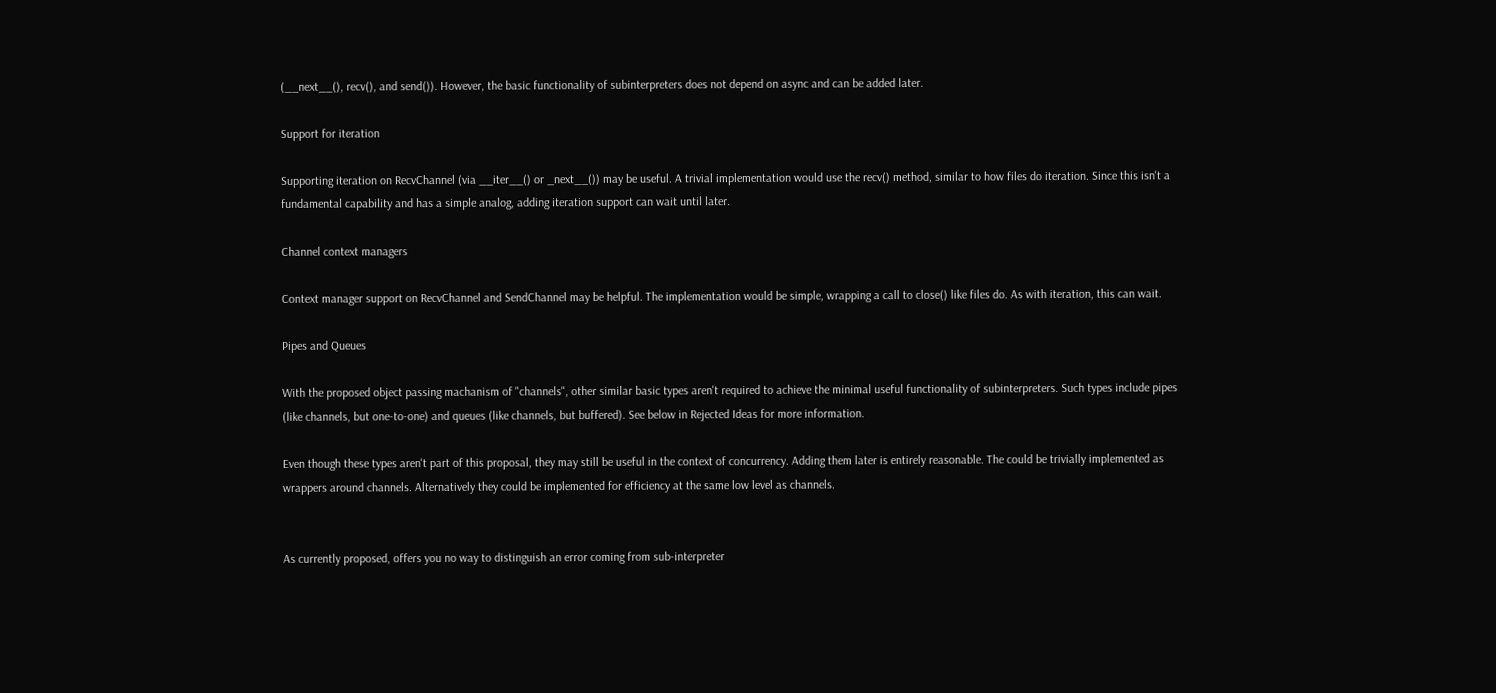(__next__(), recv(), and send()). However, the basic functionality of subinterpreters does not depend on async and can be added later.

Support for iteration

Supporting iteration on RecvChannel (via __iter__() or _next__()) may be useful. A trivial implementation would use the recv() method, similar to how files do iteration. Since this isn't a fundamental capability and has a simple analog, adding iteration support can wait until later.

Channel context managers

Context manager support on RecvChannel and SendChannel may be helpful. The implementation would be simple, wrapping a call to close() like files do. As with iteration, this can wait.

Pipes and Queues

With the proposed object passing machanism of "channels", other similar basic types aren't required to achieve the minimal useful functionality of subinterpreters. Such types include pipes (like channels, but one-to-one) and queues (like channels, but buffered). See below in Rejected Ideas for more information.

Even though these types aren't part of this proposal, they may still be useful in the context of concurrency. Adding them later is entirely reasonable. The could be trivially implemented as wrappers around channels. Alternatively they could be implemented for efficiency at the same low level as channels.


As currently proposed, offers you no way to distinguish an error coming from sub-interpreter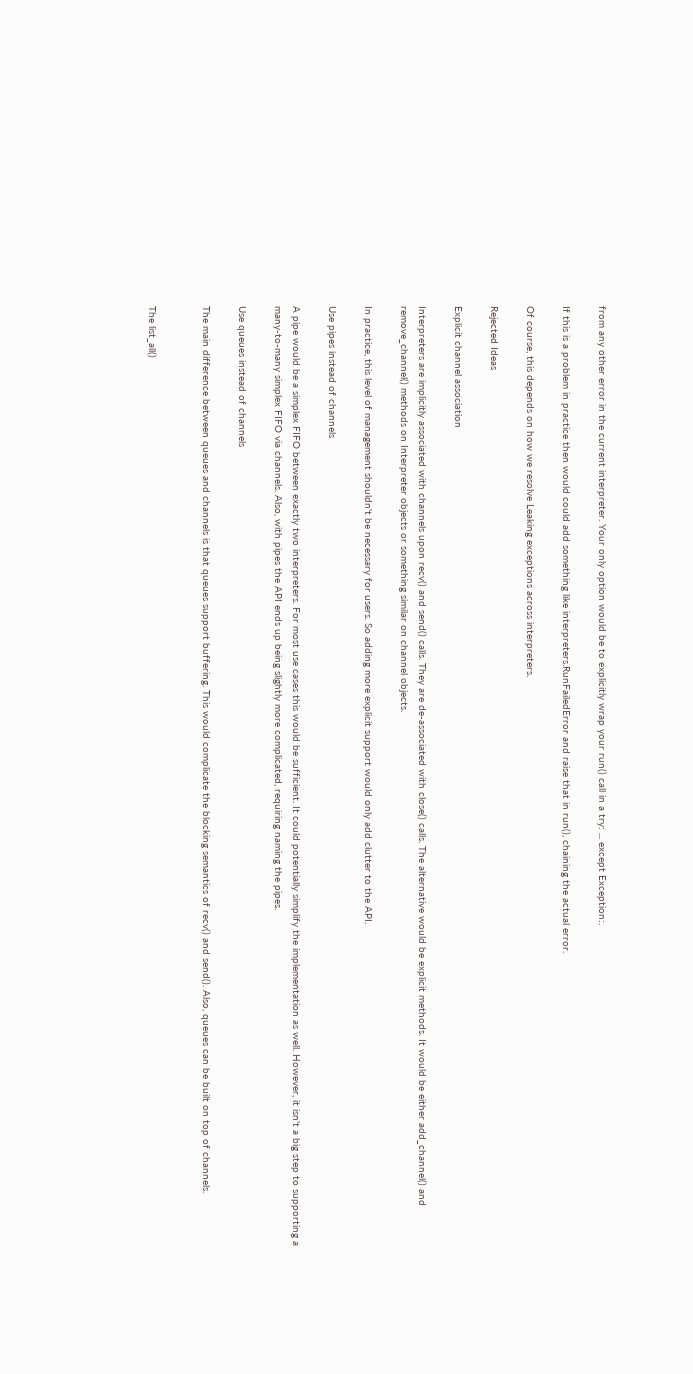from any other error in the current interpreter. Your only option would be to explicitly wrap your run() call in a try: ... except Exception:.

If this is a problem in practice then would could add something like interpreters.RunFailedError and raise that in run(), chaining the actual error.

Of course, this depends on how we resolve Leaking exceptions across interpreters.

Rejected Ideas

Explicit channel association

Interpreters are implicitly associated with channels upon recv() and send() calls. They are de-associated with close() calls. The alternative would be explicit methods. It would be either add_channel() and remove_channel() methods on Interpreter objects or something similar on channel objects.

In practice, this level of management shouldn't be necessary for users. So adding more explicit support would only add clutter to the API.

Use pipes instead of channels

A pipe would be a simplex FIFO between exactly two interpreters. For most use cases this would be sufficient. It could potentially simplify the implementation as well. However, it isn't a big step to supporting a many-to-many simplex FIFO via channels. Also, with pipes the API ends up being slightly more complicated, requiring naming the pipes.

Use queues instead of channels

The main difference between queues and channels is that queues support buffering. This would complicate the blocking semantics of recv() and send(). Also, queues can be built on top of channels.


The list_all()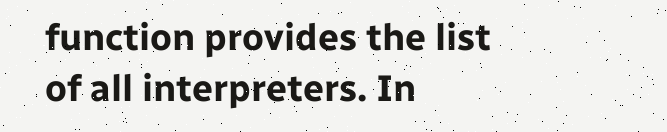function provides the list of all interpreters. In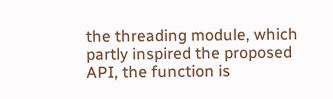the threading module, which partly inspired the proposed API, the function is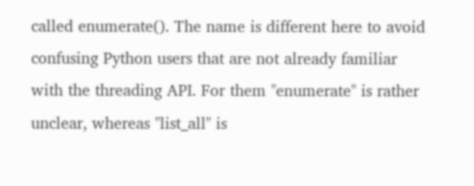called enumerate(). The name is different here to avoid confusing Python users that are not already familiar with the threading API. For them "enumerate" is rather unclear, whereas "list_all" is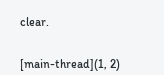clear.


[main-thread](1, 2)